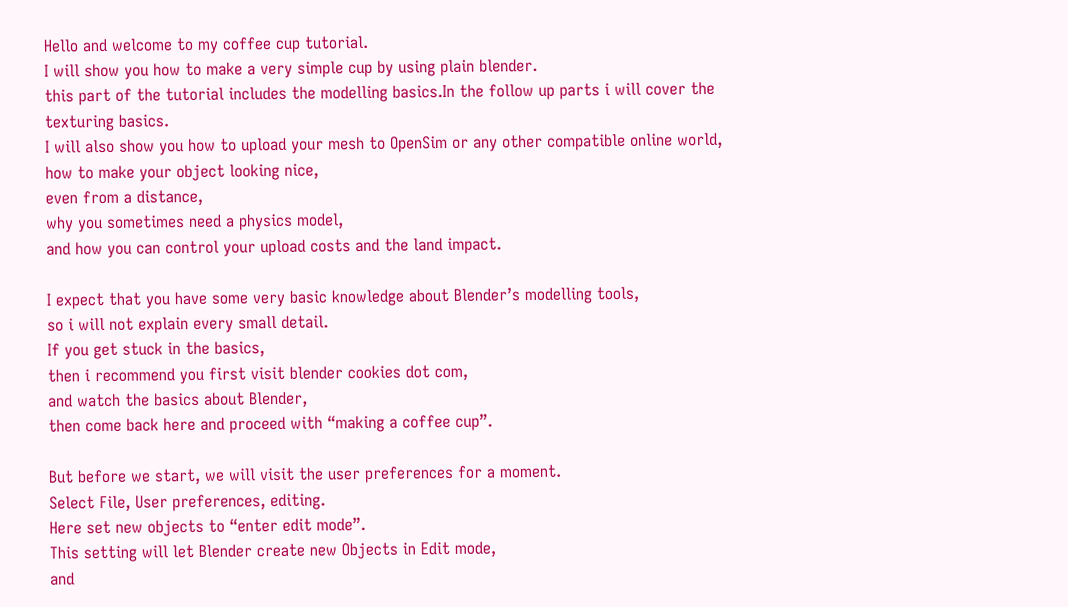Hello and welcome to my coffee cup tutorial.
I will show you how to make a very simple cup by using plain blender.
this part of the tutorial includes the modelling basics.In the follow up parts i will cover the texturing basics.
I will also show you how to upload your mesh to OpenSim or any other compatible online world,
how to make your object looking nice,
even from a distance,
why you sometimes need a physics model,
and how you can control your upload costs and the land impact.

I expect that you have some very basic knowledge about Blender’s modelling tools,
so i will not explain every small detail.
If you get stuck in the basics,
then i recommend you first visit blender cookies dot com,
and watch the basics about Blender,
then come back here and proceed with “making a coffee cup”.

But before we start, we will visit the user preferences for a moment.
Select File, User preferences, editing.
Here set new objects to “enter edit mode”.
This setting will let Blender create new Objects in Edit mode,
and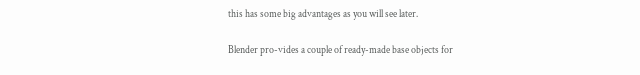this has some big advantages as you will see later.

Blender pro-vides a couple of ready-made base objects for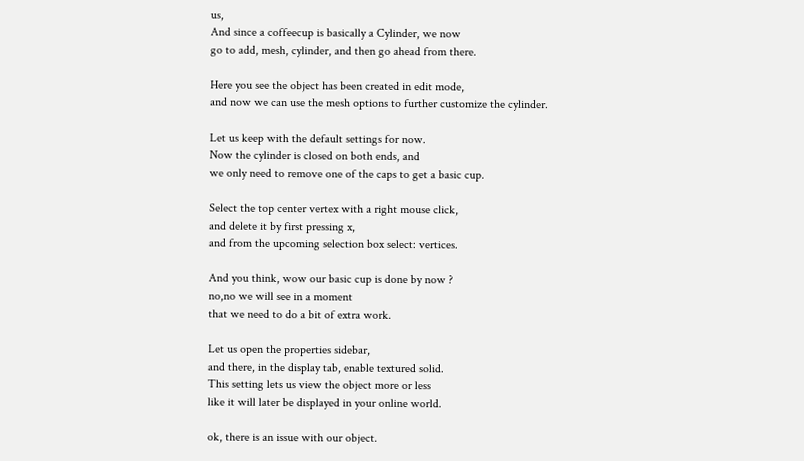us,
And since a coffeecup is basically a Cylinder, we now
go to add, mesh, cylinder, and then go ahead from there.

Here you see the object has been created in edit mode,
and now we can use the mesh options to further customize the cylinder.

Let us keep with the default settings for now.
Now the cylinder is closed on both ends, and
we only need to remove one of the caps to get a basic cup.

Select the top center vertex with a right mouse click,
and delete it by first pressing x,
and from the upcoming selection box select: vertices.

And you think, wow our basic cup is done by now ?
no,no we will see in a moment
that we need to do a bit of extra work.

Let us open the properties sidebar,
and there, in the display tab, enable textured solid.
This setting lets us view the object more or less
like it will later be displayed in your online world.

ok, there is an issue with our object.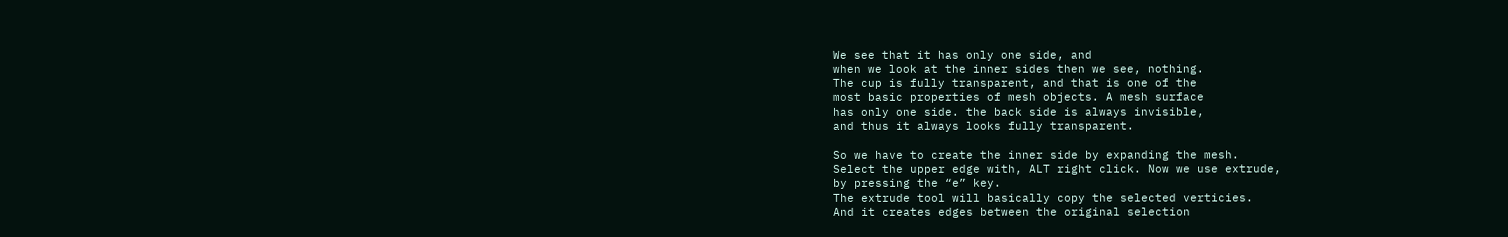We see that it has only one side, and
when we look at the inner sides then we see, nothing.
The cup is fully transparent, and that is one of the
most basic properties of mesh objects. A mesh surface
has only one side. the back side is always invisible,
and thus it always looks fully transparent.

So we have to create the inner side by expanding the mesh.
Select the upper edge with, ALT right click. Now we use extrude,
by pressing the “e” key.
The extrude tool will basically copy the selected verticies.
And it creates edges between the original selection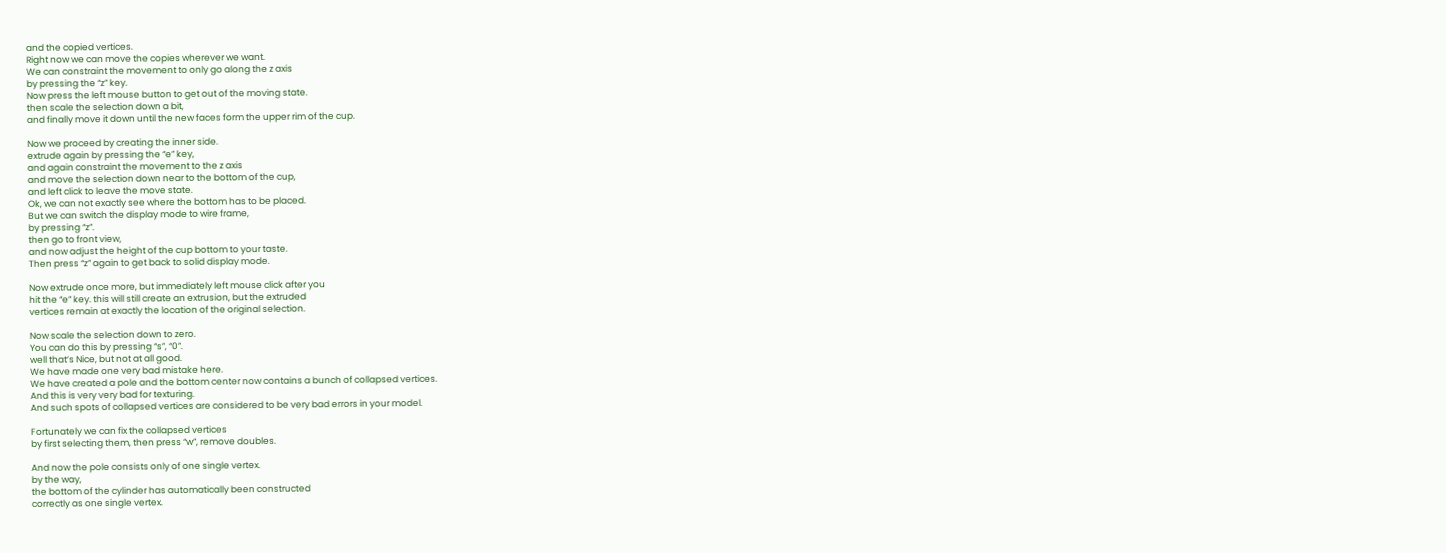and the copied vertices.
Right now we can move the copies wherever we want.
We can constraint the movement to only go along the z axis
by pressing the “z” key.
Now press the left mouse button to get out of the moving state.
then scale the selection down a bit,
and finally move it down until the new faces form the upper rim of the cup.

Now we proceed by creating the inner side.
extrude again by pressing the “e” key,
and again constraint the movement to the z axis
and move the selection down near to the bottom of the cup,
and left click to leave the move state.
Ok, we can not exactly see where the bottom has to be placed.
But we can switch the display mode to wire frame,
by pressing “z”.
then go to front view,
and now adjust the height of the cup bottom to your taste.
Then press “z” again to get back to solid display mode.

Now extrude once more, but immediately left mouse click after you
hit the “e” key. this will still create an extrusion, but the extruded
vertices remain at exactly the location of the original selection.

Now scale the selection down to zero.
You can do this by pressing “s”, “0”.
well that’s Nice, but not at all good.
We have made one very bad mistake here.
We have created a pole and the bottom center now contains a bunch of collapsed vertices.
And this is very very bad for texturing.
And such spots of collapsed vertices are considered to be very bad errors in your model.

Fortunately we can fix the collapsed vertices
by first selecting them, then press “w”, remove doubles.

And now the pole consists only of one single vertex.
by the way,
the bottom of the cylinder has automatically been constructed
correctly as one single vertex.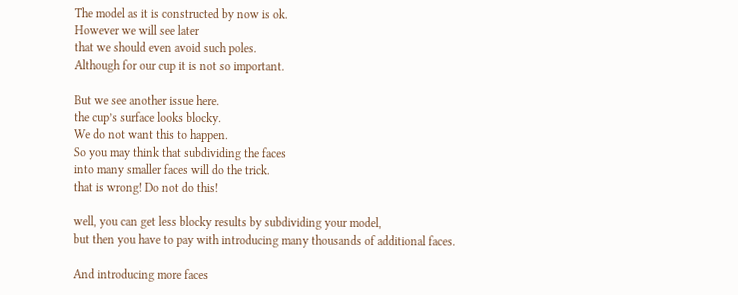The model as it is constructed by now is ok.
However we will see later
that we should even avoid such poles.
Although for our cup it is not so important.

But we see another issue here.
the cup’s surface looks blocky.
We do not want this to happen.
So you may think that subdividing the faces
into many smaller faces will do the trick.
that is wrong! Do not do this!

well, you can get less blocky results by subdividing your model,
but then you have to pay with introducing many thousands of additional faces.

And introducing more faces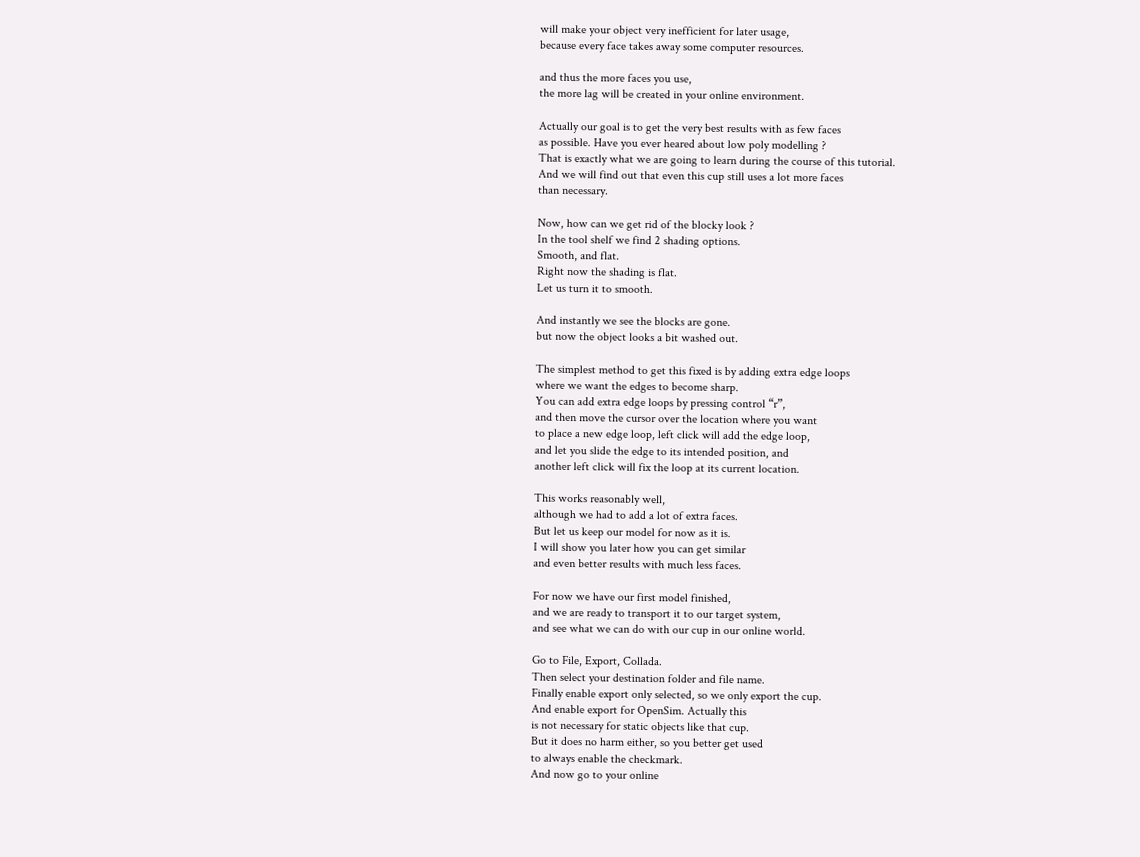will make your object very inefficient for later usage,
because every face takes away some computer resources.

and thus the more faces you use,
the more lag will be created in your online environment.

Actually our goal is to get the very best results with as few faces
as possible. Have you ever heared about low poly modelling ?
That is exactly what we are going to learn during the course of this tutorial.
And we will find out that even this cup still uses a lot more faces
than necessary.

Now, how can we get rid of the blocky look ?
In the tool shelf we find 2 shading options.
Smooth, and flat.
Right now the shading is flat.
Let us turn it to smooth.

And instantly we see the blocks are gone.
but now the object looks a bit washed out.

The simplest method to get this fixed is by adding extra edge loops
where we want the edges to become sharp.
You can add extra edge loops by pressing control “r”,
and then move the cursor over the location where you want
to place a new edge loop, left click will add the edge loop,
and let you slide the edge to its intended position, and
another left click will fix the loop at its current location.

This works reasonably well,
although we had to add a lot of extra faces.
But let us keep our model for now as it is.
I will show you later how you can get similar
and even better results with much less faces.

For now we have our first model finished,
and we are ready to transport it to our target system,
and see what we can do with our cup in our online world.

Go to File, Export, Collada.
Then select your destination folder and file name.
Finally enable export only selected, so we only export the cup.
And enable export for OpenSim. Actually this
is not necessary for static objects like that cup.
But it does no harm either, so you better get used
to always enable the checkmark.
And now go to your online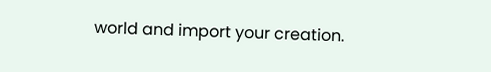world and import your creation.